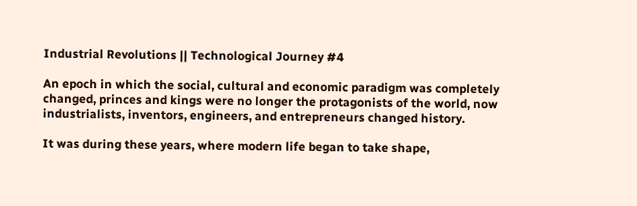Industrial Revolutions || Technological Journey #4

An epoch in which the social, cultural and economic paradigm was completely changed, princes and kings were no longer the protagonists of the world, now industrialists, inventors, engineers, and entrepreneurs changed history.

It was during these years, where modern life began to take shape,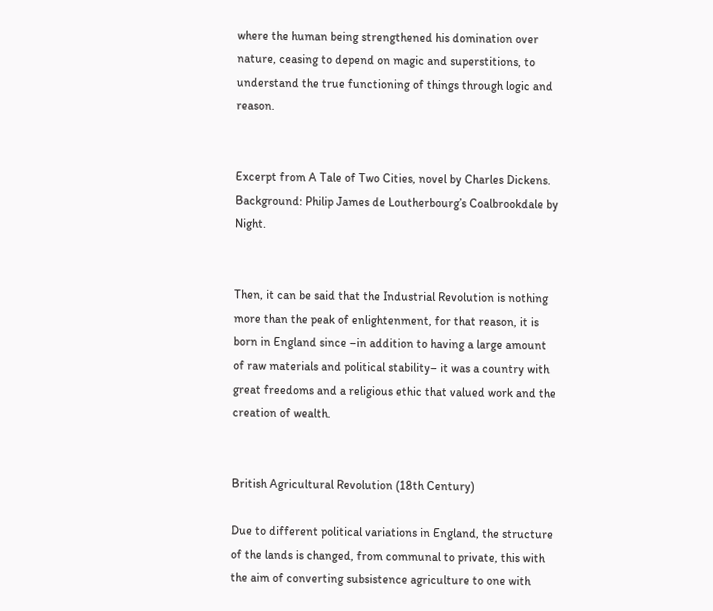where the human being strengthened his domination over nature, ceasing to depend on magic and superstitions, to understand the true functioning of things through logic and reason.


Excerpt from A Tale of Two Cities, novel by Charles Dickens. Background: Philip James de Loutherbourg’s Coalbrookdale by Night.


Then, it can be said that the Industrial Revolution is nothing more than the peak of enlightenment, for that reason, it is born in England since –in addition to having a large amount of raw materials and political stability– it was a country with great freedoms and a religious ethic that valued work and the creation of wealth.


British Agricultural Revolution (18th Century)

Due to different political variations in England, the structure of the lands is changed, from communal to private, this with the aim of converting subsistence agriculture to one with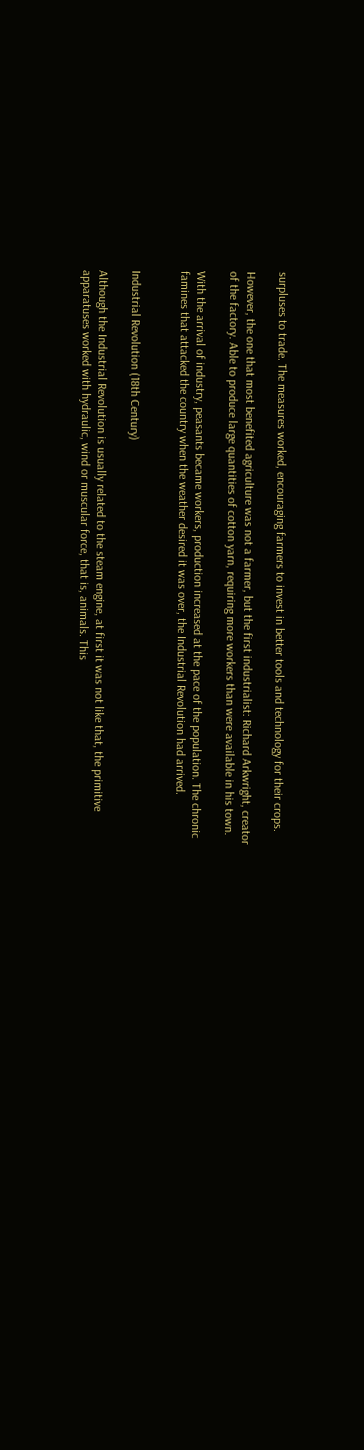surpluses to trade. The measures worked, encouraging farmers to invest in better tools and technology for their crops.

However, the one that most benefited agriculture was not a farmer, but the first industrialist: Richard Arkwright, creator of the factory. Able to produce large quantities of cotton yarn, requiring more workers than were available in his town.

With the arrival of industry, peasants became workers, production increased at the pace of the population. The chronic famines that attacked the country when the weather desired it was over, the Industrial Revolution had arrived.


Industrial Revolution (18th Century)

Although the Industrial Revolution is usually related to the steam engine, at first it was not like that, the primitive apparatuses worked with hydraulic, wind or muscular force, that is, animals. This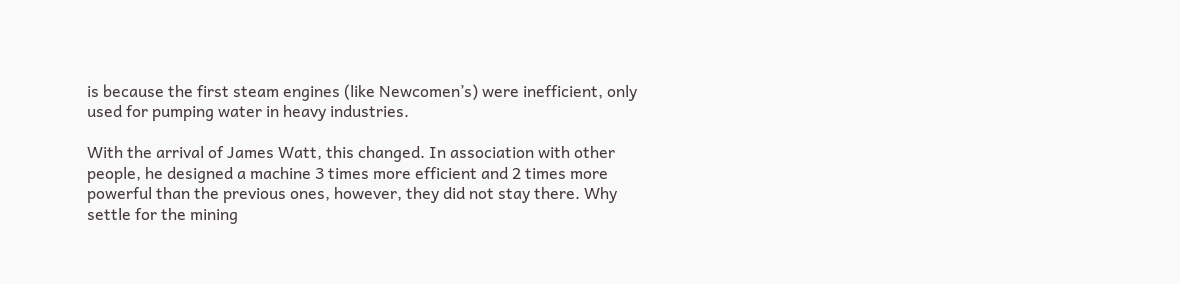is because the first steam engines (like Newcomen’s) were inefficient, only used for pumping water in heavy industries.

With the arrival of James Watt, this changed. In association with other people, he designed a machine 3 times more efficient and 2 times more powerful than the previous ones, however, they did not stay there. Why settle for the mining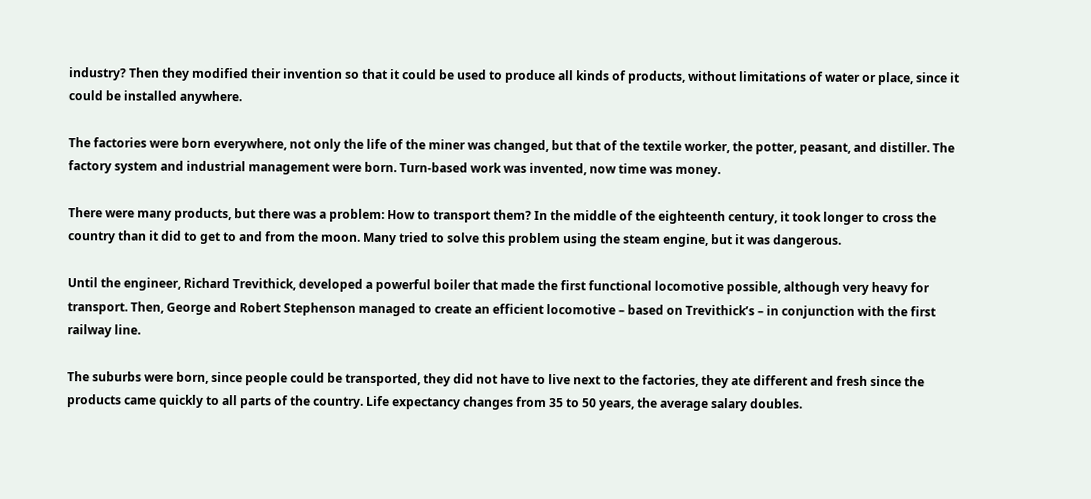industry? Then they modified their invention so that it could be used to produce all kinds of products, without limitations of water or place, since it could be installed anywhere.

The factories were born everywhere, not only the life of the miner was changed, but that of the textile worker, the potter, peasant, and distiller. The factory system and industrial management were born. Turn-based work was invented, now time was money.

There were many products, but there was a problem: How to transport them? In the middle of the eighteenth century, it took longer to cross the country than it did to get to and from the moon. Many tried to solve this problem using the steam engine, but it was dangerous.

Until the engineer, Richard Trevithick, developed a powerful boiler that made the first functional locomotive possible, although very heavy for transport. Then, George and Robert Stephenson managed to create an efficient locomotive – based on Trevithick’s – in conjunction with the first railway line.

The suburbs were born, since people could be transported, they did not have to live next to the factories, they ate different and fresh since the products came quickly to all parts of the country. Life expectancy changes from 35 to 50 years, the average salary doubles.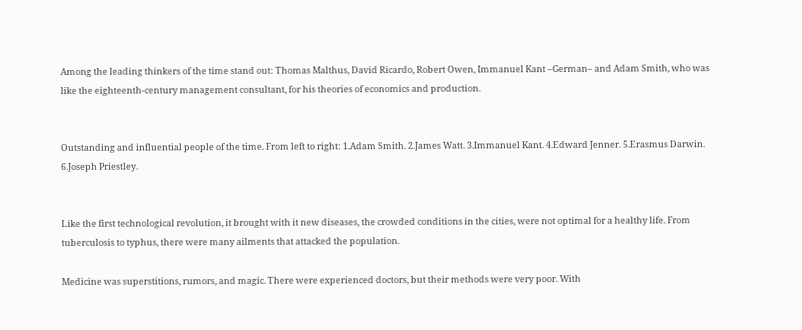Among the leading thinkers of the time stand out: Thomas Malthus, David Ricardo, Robert Owen, Immanuel Kant –German– and Adam Smith, who was like the eighteenth-century management consultant, for his theories of economics and production.


Outstanding and influential people of the time. From left to right: 1.Adam Smith. 2.James Watt. 3.Immanuel Kant. 4.Edward Jenner. 5.Erasmus Darwin. 6.Joseph Priestley.


Like the first technological revolution, it brought with it new diseases, the crowded conditions in the cities, were not optimal for a healthy life. From tuberculosis to typhus, there were many ailments that attacked the population.

Medicine was superstitions, rumors, and magic. There were experienced doctors, but their methods were very poor. With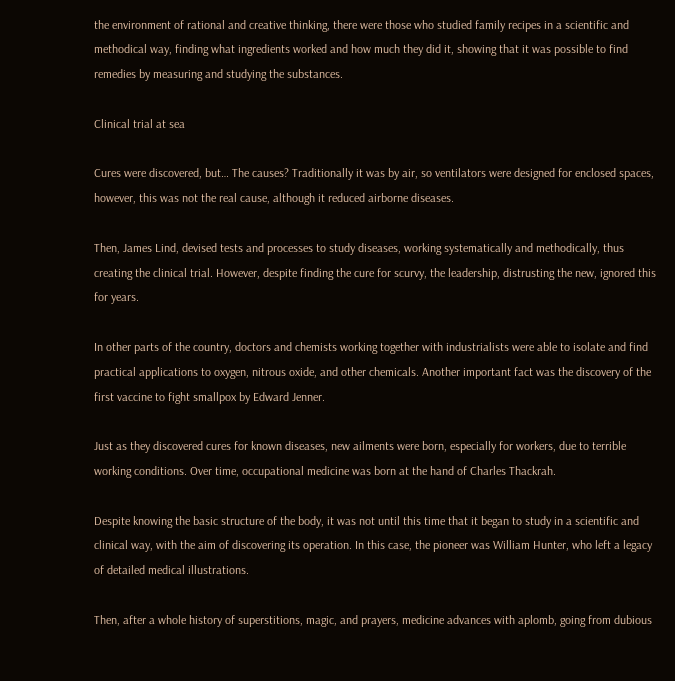the environment of rational and creative thinking, there were those who studied family recipes in a scientific and methodical way, finding what ingredients worked and how much they did it, showing that it was possible to find remedies by measuring and studying the substances.

Clinical trial at sea

Cures were discovered, but… The causes? Traditionally it was by air, so ventilators were designed for enclosed spaces, however, this was not the real cause, although it reduced airborne diseases.

Then, James Lind, devised tests and processes to study diseases, working systematically and methodically, thus creating the clinical trial. However, despite finding the cure for scurvy, the leadership, distrusting the new, ignored this for years.

In other parts of the country, doctors and chemists working together with industrialists were able to isolate and find practical applications to oxygen, nitrous oxide, and other chemicals. Another important fact was the discovery of the first vaccine to fight smallpox by Edward Jenner.

Just as they discovered cures for known diseases, new ailments were born, especially for workers, due to terrible working conditions. Over time, occupational medicine was born at the hand of Charles Thackrah.

Despite knowing the basic structure of the body, it was not until this time that it began to study in a scientific and clinical way, with the aim of discovering its operation. In this case, the pioneer was William Hunter, who left a legacy of detailed medical illustrations.

Then, after a whole history of superstitions, magic, and prayers, medicine advances with aplomb, going from dubious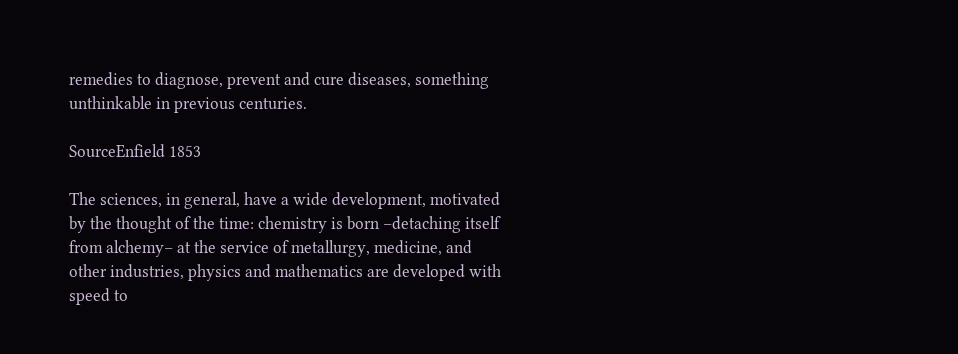remedies to diagnose, prevent and cure diseases, something unthinkable in previous centuries.

SourceEnfield 1853

The sciences, in general, have a wide development, motivated by the thought of the time: chemistry is born –detaching itself from alchemy– at the service of metallurgy, medicine, and other industries, physics and mathematics are developed with speed to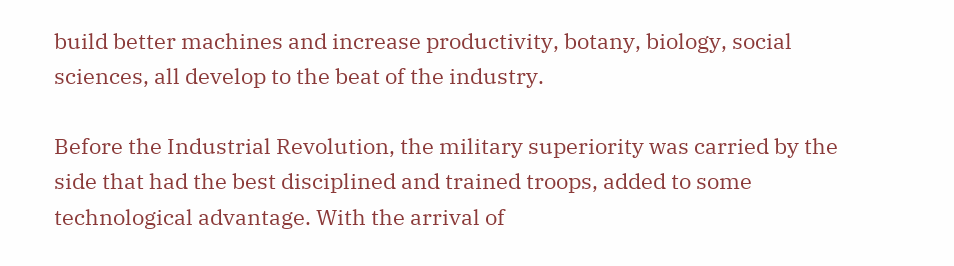build better machines and increase productivity, botany, biology, social sciences, all develop to the beat of the industry.

Before the Industrial Revolution, the military superiority was carried by the side that had the best disciplined and trained troops, added to some technological advantage. With the arrival of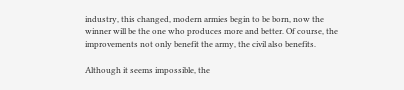industry, this changed, modern armies begin to be born, now the winner will be the one who produces more and better. Of course, the improvements not only benefit the army, the civil also benefits.

Although it seems impossible, the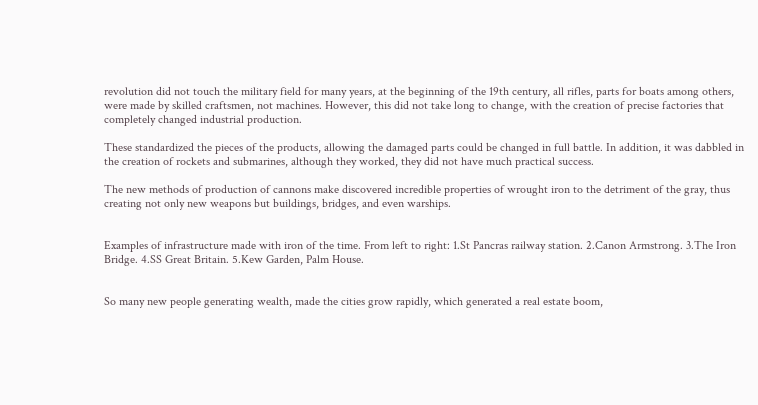revolution did not touch the military field for many years, at the beginning of the 19th century, all rifles, parts for boats among others, were made by skilled craftsmen, not machines. However, this did not take long to change, with the creation of precise factories that completely changed industrial production.

These standardized the pieces of the products, allowing the damaged parts could be changed in full battle. In addition, it was dabbled in the creation of rockets and submarines, although they worked, they did not have much practical success.

The new methods of production of cannons make discovered incredible properties of wrought iron to the detriment of the gray, thus creating not only new weapons but buildings, bridges, and even warships.


Examples of infrastructure made with iron of the time. From left to right: 1.St Pancras railway station. 2.Canon Armstrong. 3.The Iron Bridge. 4.SS Great Britain. 5.Kew Garden, Palm House.


So many new people generating wealth, made the cities grow rapidly, which generated a real estate boom,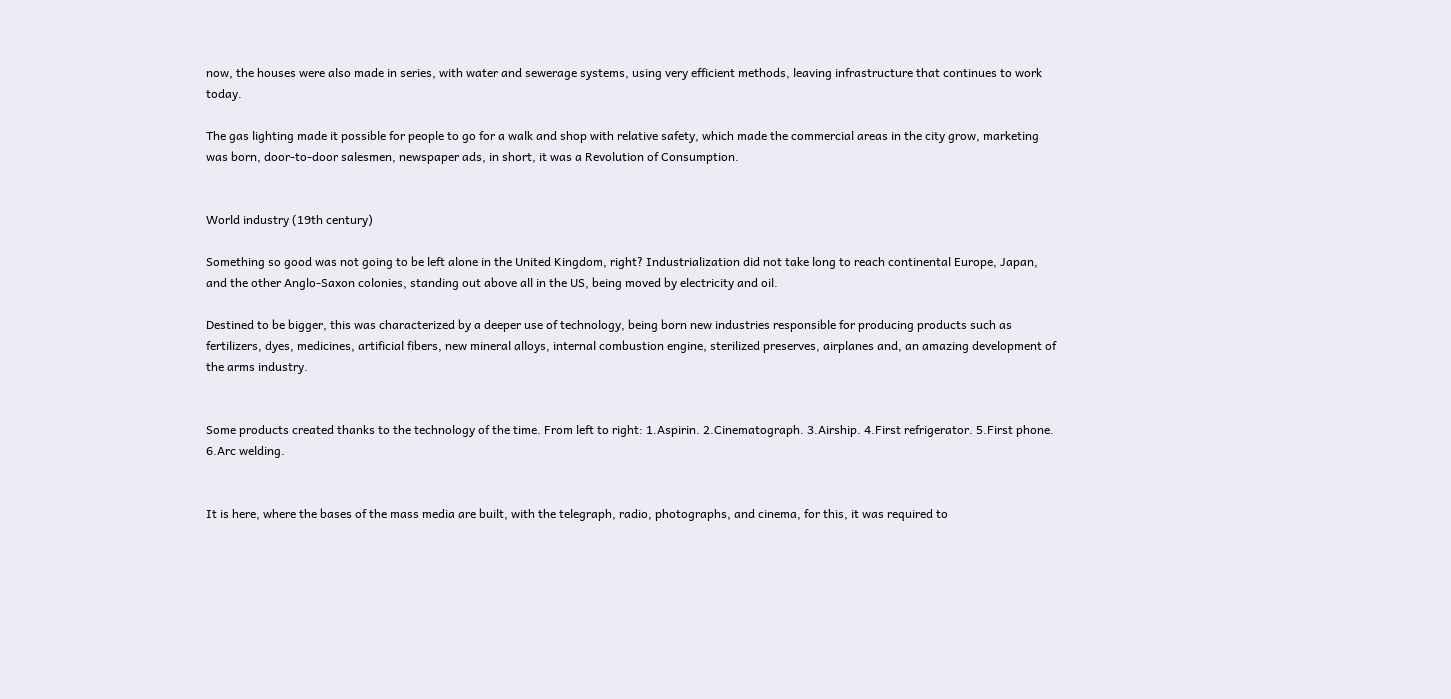now, the houses were also made in series, with water and sewerage systems, using very efficient methods, leaving infrastructure that continues to work today.

The gas lighting made it possible for people to go for a walk and shop with relative safety, which made the commercial areas in the city grow, marketing was born, door-to-door salesmen, newspaper ads, in short, it was a Revolution of Consumption.


World industry (19th century)

Something so good was not going to be left alone in the United Kingdom, right? Industrialization did not take long to reach continental Europe, Japan, and the other Anglo-Saxon colonies, standing out above all in the US, being moved by electricity and oil.

Destined to be bigger, this was characterized by a deeper use of technology, being born new industries responsible for producing products such as fertilizers, dyes, medicines, artificial fibers, new mineral alloys, internal combustion engine, sterilized preserves, airplanes and, an amazing development of the arms industry.


Some products created thanks to the technology of the time. From left to right: 1.Aspirin. 2.Cinematograph. 3.Airship. 4.First refrigerator. 5.First phone. 6.Arc welding.


It is here, where the bases of the mass media are built, with the telegraph, radio, photographs, and cinema, for this, it was required to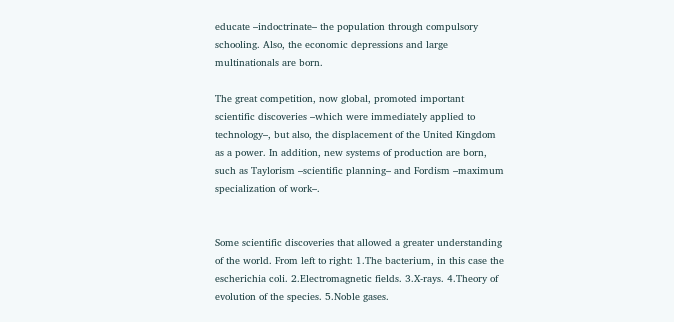educate –indoctrinate– the population through compulsory schooling. Also, the economic depressions and large multinationals are born.

The great competition, now global, promoted important scientific discoveries –which were immediately applied to technology–, but also, the displacement of the United Kingdom as a power. In addition, new systems of production are born, such as Taylorism –scientific planning– and Fordism –maximum specialization of work–.


Some scientific discoveries that allowed a greater understanding of the world. From left to right: 1.The bacterium, in this case the escherichia coli. 2.Electromagnetic fields. 3.X-rays. 4.Theory of evolution of the species. 5.Noble gases.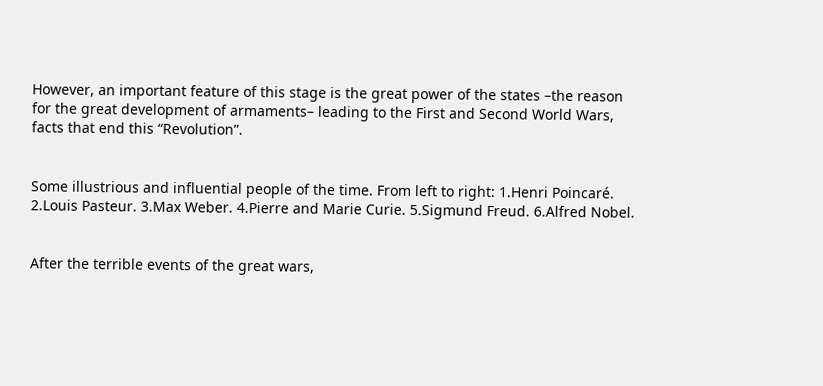However, an important feature of this stage is the great power of the states –the reason for the great development of armaments– leading to the First and Second World Wars, facts that end this “Revolution”.


Some illustrious and influential people of the time. From left to right: 1.Henri Poincaré. 2.Louis Pasteur. 3.Max Weber. 4.Pierre and Marie Curie. 5.Sigmund Freud. 6.Alfred Nobel.


After the terrible events of the great wars,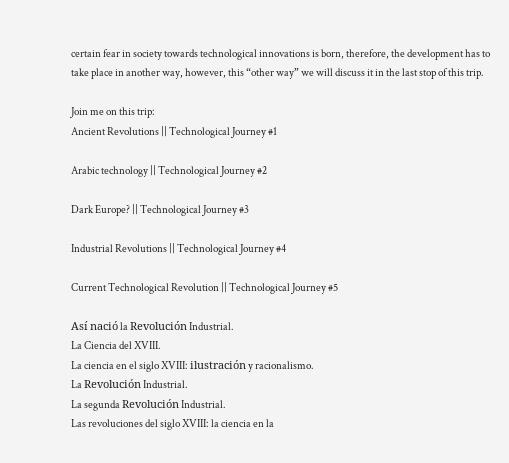certain fear in society towards technological innovations is born, therefore, the development has to take place in another way, however, this “other way” we will discuss it in the last stop of this trip.

Join me on this trip:
Ancient Revolutions || Technological Journey #1

Arabic technology || Technological Journey #2

Dark Europe? || Technological Journey #3

Industrial Revolutions || Technological Journey #4

Current Technological Revolution || Technological Journey #5

Así nació la Revolución Industrial.
La Ciencia del XVIII.
La ciencia en el siglo XVIII: ilustración y racionalismo.
La Revolución Industrial.
La segunda Revolución Industrial.
Las revoluciones del siglo XVIII: la ciencia en la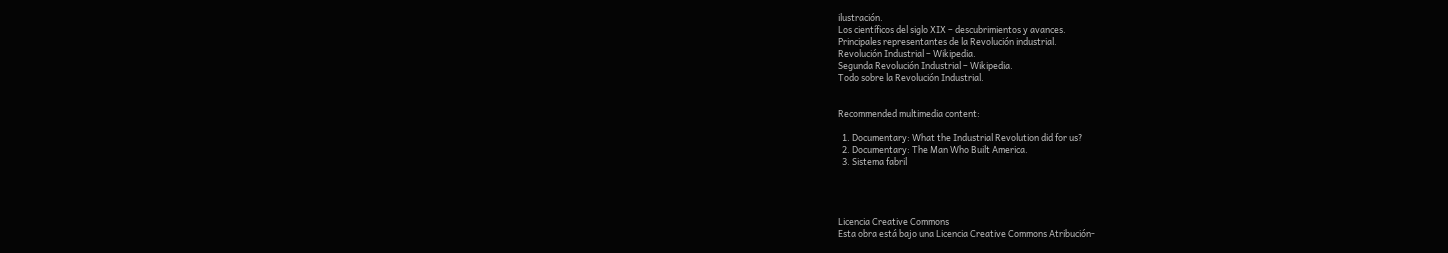ilustración.
Los científicos del siglo XIX – descubrimientos y avances.
Principales representantes de la Revolución industrial.
Revolución Industrial – Wikipedia.
Segunda Revolución Industrial – Wikipedia.
Todo sobre la Revolución Industrial.


Recommended multimedia content:

  1. Documentary: What the Industrial Revolution did for us?
  2. Documentary: The Man Who Built America.
  3. Sistema fabril




Licencia Creative Commons
Esta obra está bajo una Licencia Creative Commons Atribución-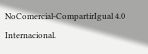NoComercial-CompartirIgual 4.0 Internacional.